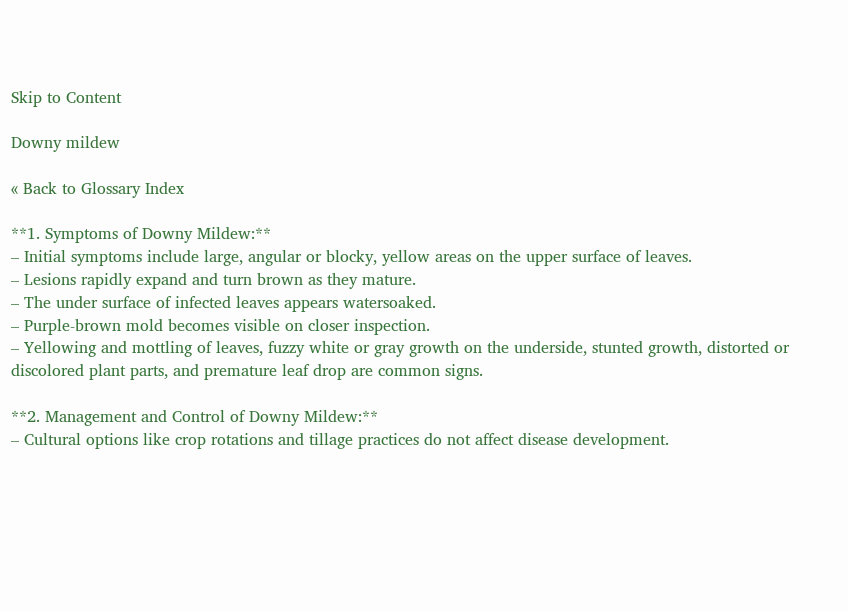Skip to Content

Downy mildew

« Back to Glossary Index

**1. Symptoms of Downy Mildew:**
– Initial symptoms include large, angular or blocky, yellow areas on the upper surface of leaves.
– Lesions rapidly expand and turn brown as they mature.
– The under surface of infected leaves appears watersoaked.
– Purple-brown mold becomes visible on closer inspection.
– Yellowing and mottling of leaves, fuzzy white or gray growth on the underside, stunted growth, distorted or discolored plant parts, and premature leaf drop are common signs.

**2. Management and Control of Downy Mildew:**
– Cultural options like crop rotations and tillage practices do not affect disease development.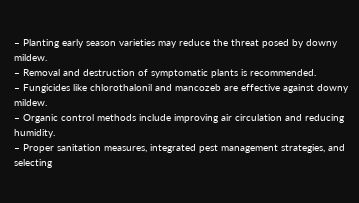– Planting early season varieties may reduce the threat posed by downy mildew.
– Removal and destruction of symptomatic plants is recommended.
– Fungicides like chlorothalonil and mancozeb are effective against downy mildew.
– Organic control methods include improving air circulation and reducing humidity.
– Proper sanitation measures, integrated pest management strategies, and selecting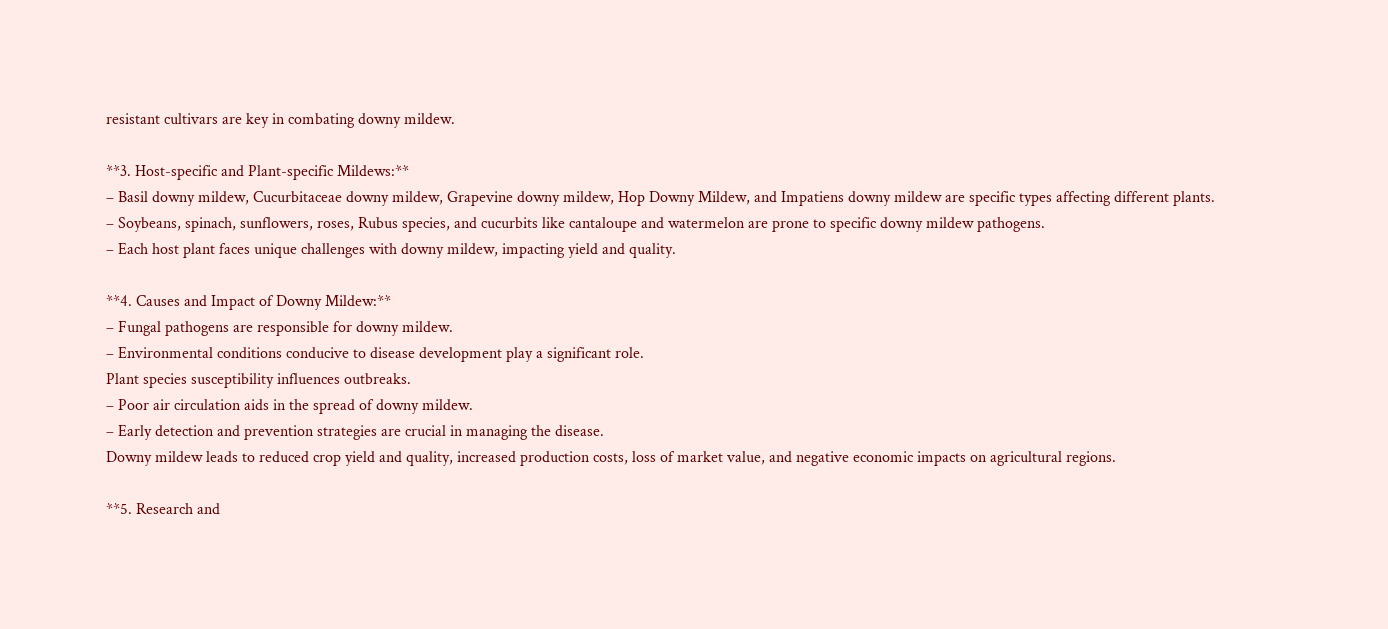resistant cultivars are key in combating downy mildew.

**3. Host-specific and Plant-specific Mildews:**
– Basil downy mildew, Cucurbitaceae downy mildew, Grapevine downy mildew, Hop Downy Mildew, and Impatiens downy mildew are specific types affecting different plants.
– Soybeans, spinach, sunflowers, roses, Rubus species, and cucurbits like cantaloupe and watermelon are prone to specific downy mildew pathogens.
– Each host plant faces unique challenges with downy mildew, impacting yield and quality.

**4. Causes and Impact of Downy Mildew:**
– Fungal pathogens are responsible for downy mildew.
– Environmental conditions conducive to disease development play a significant role.
Plant species susceptibility influences outbreaks.
– Poor air circulation aids in the spread of downy mildew.
– Early detection and prevention strategies are crucial in managing the disease.
Downy mildew leads to reduced crop yield and quality, increased production costs, loss of market value, and negative economic impacts on agricultural regions.

**5. Research and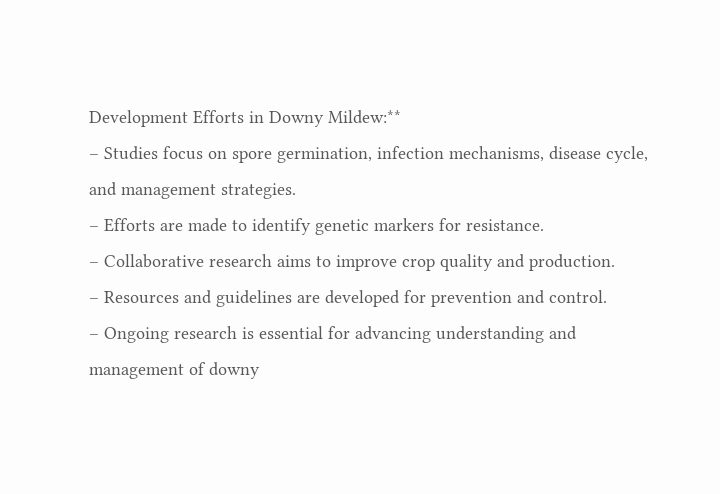Development Efforts in Downy Mildew:**
– Studies focus on spore germination, infection mechanisms, disease cycle, and management strategies.
– Efforts are made to identify genetic markers for resistance.
– Collaborative research aims to improve crop quality and production.
– Resources and guidelines are developed for prevention and control.
– Ongoing research is essential for advancing understanding and management of downy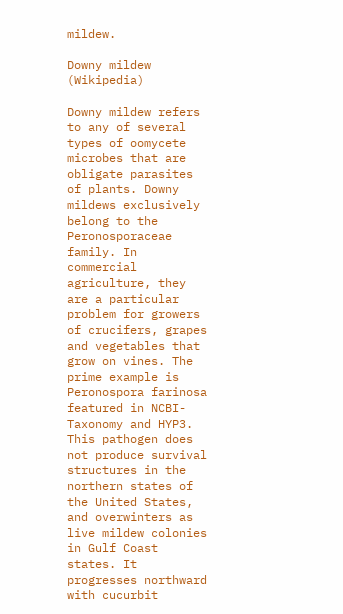mildew.

Downy mildew (Wikipedia)

Downy mildew refers to any of several types of oomycete microbes that are obligate parasites of plants. Downy mildews exclusively belong to the Peronosporaceae family. In commercial agriculture, they are a particular problem for growers of crucifers, grapes and vegetables that grow on vines. The prime example is Peronospora farinosa featured in NCBI-Taxonomy and HYP3. This pathogen does not produce survival structures in the northern states of the United States, and overwinters as live mildew colonies in Gulf Coast states. It progresses northward with cucurbit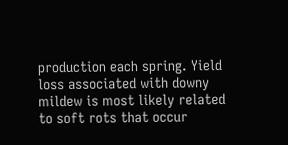production each spring. Yield loss associated with downy mildew is most likely related to soft rots that occur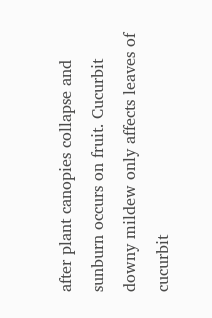after plant canopies collapse and sunburn occurs on fruit. Cucurbit downy mildew only affects leaves of cucurbit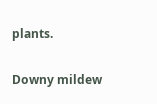plants.

Downy mildew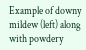Example of downy mildew (left) along with powdery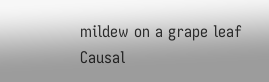mildew on a grape leaf
Causal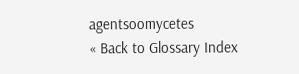agentsoomycetes
« Back to Glossary Index